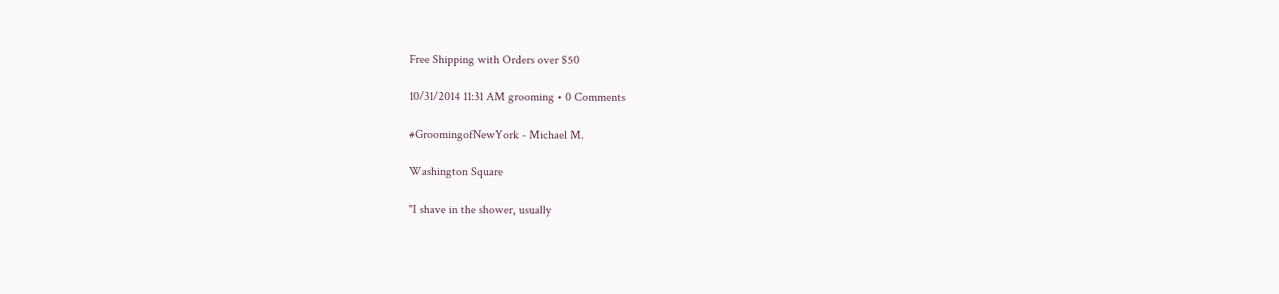Free Shipping with Orders over $50

10/31/2014 11:31 AM grooming • 0 Comments

#GroomingofNewYork - Michael M.

Washington Square

"I shave in the shower, usually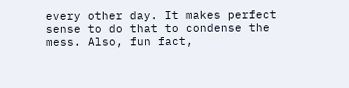every other day. It makes perfect sense to do that to condense the mess. Also, fun fact,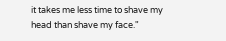it takes me less time to shave my head than shave my face."